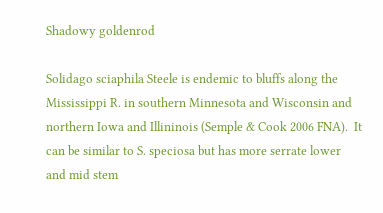Shadowy goldenrod

Solidago sciaphila Steele is endemic to bluffs along the Mississippi R. in southern Minnesota and Wisconsin and northern Iowa and Illininois (Semple & Cook 2006 FNA).  It can be similar to S. speciosa but has more serrate lower and mid stem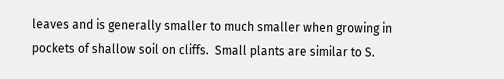leaves and is generally smaller to much smaller when growing in pockets of shallow soil on cliffs.  Small plants are similar to S.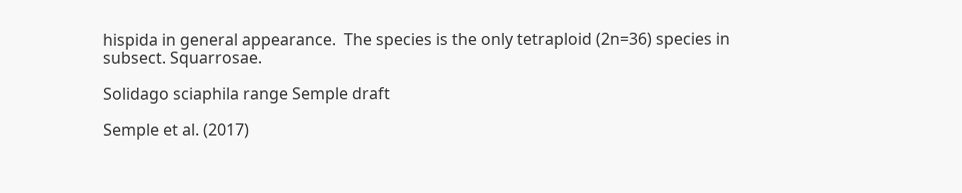hispida in general appearance.  The species is the only tetraploid (2n=36) species in subsect. Squarrosae.

Solidago sciaphila range Semple draft

Semple et al. (2017)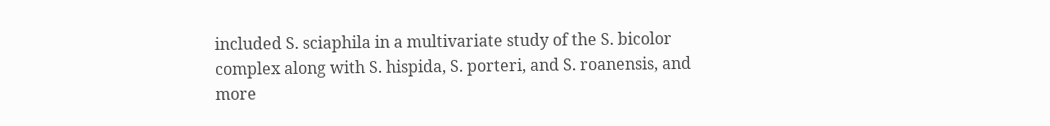included S. sciaphila in a multivariate study of the S. bicolor complex along with S. hispida, S. porteri, and S. roanensis, and more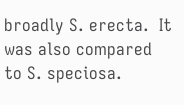broadly S. erecta.  It was also compared to S. speciosa.